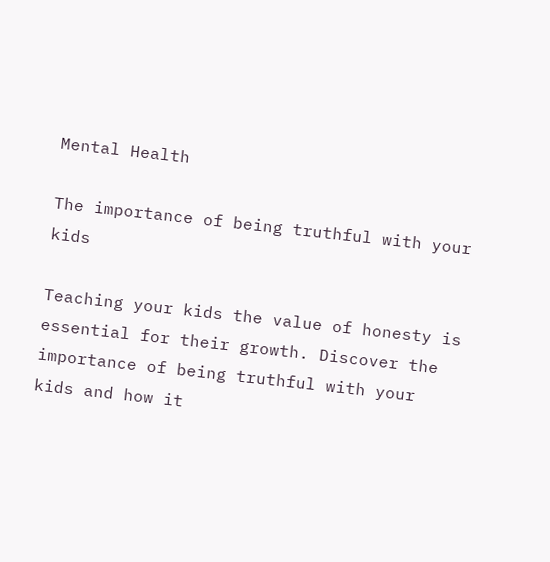Mental Health

The importance of being truthful with your kids

Teaching your kids the value of honesty is essential for their growth. Discover the importance of being truthful with your kids and how it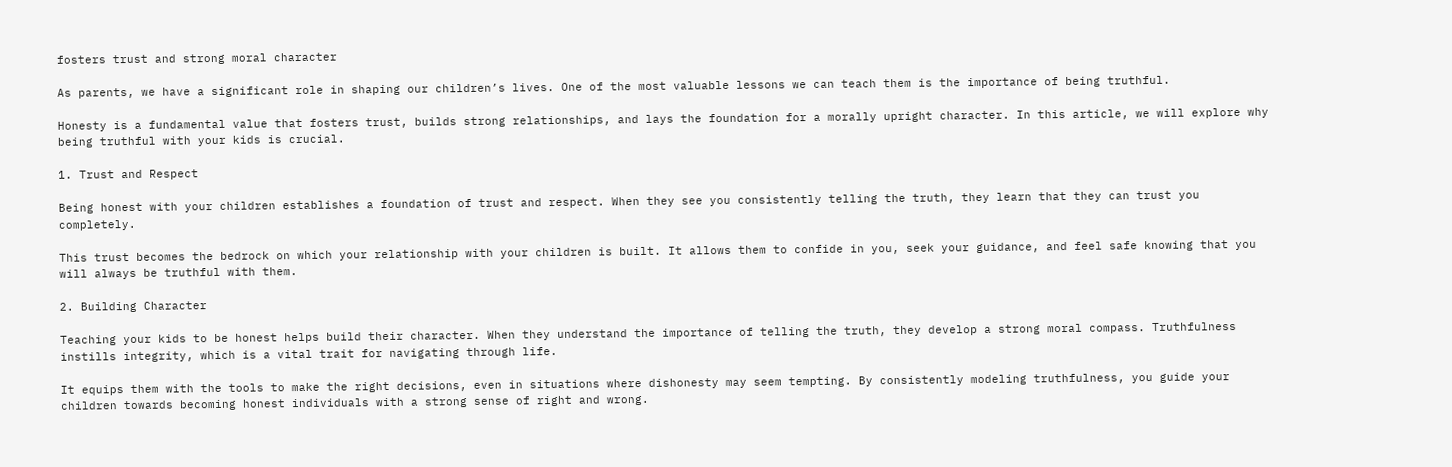fosters trust and strong moral character

As parents, we have a significant role in shaping our children’s lives. One of the most valuable lessons we can teach them is the importance of being truthful.

Honesty is a fundamental value that fosters trust, builds strong relationships, and lays the foundation for a morally upright character. In this article, we will explore why being truthful with your kids is crucial.

1. Trust and Respect

Being honest with your children establishes a foundation of trust and respect. When they see you consistently telling the truth, they learn that they can trust you completely.

This trust becomes the bedrock on which your relationship with your children is built. It allows them to confide in you, seek your guidance, and feel safe knowing that you will always be truthful with them.

2. Building Character

Teaching your kids to be honest helps build their character. When they understand the importance of telling the truth, they develop a strong moral compass. Truthfulness instills integrity, which is a vital trait for navigating through life.

It equips them with the tools to make the right decisions, even in situations where dishonesty may seem tempting. By consistently modeling truthfulness, you guide your children towards becoming honest individuals with a strong sense of right and wrong.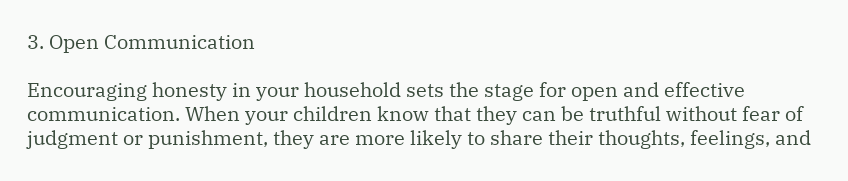3. Open Communication

Encouraging honesty in your household sets the stage for open and effective communication. When your children know that they can be truthful without fear of judgment or punishment, they are more likely to share their thoughts, feelings, and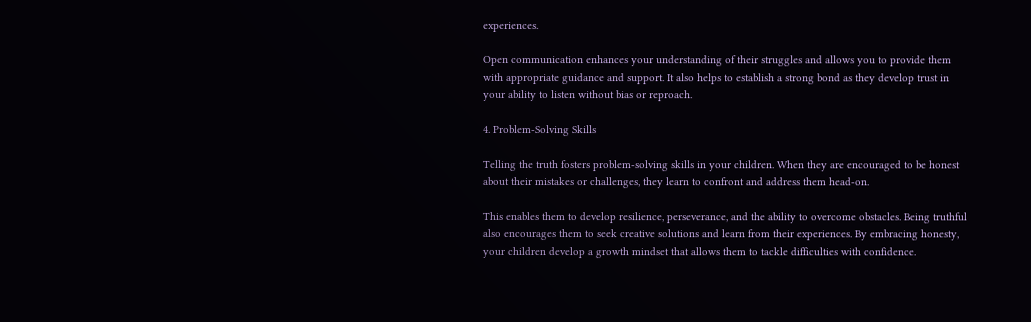experiences.

Open communication enhances your understanding of their struggles and allows you to provide them with appropriate guidance and support. It also helps to establish a strong bond as they develop trust in your ability to listen without bias or reproach.

4. Problem-Solving Skills

Telling the truth fosters problem-solving skills in your children. When they are encouraged to be honest about their mistakes or challenges, they learn to confront and address them head-on.

This enables them to develop resilience, perseverance, and the ability to overcome obstacles. Being truthful also encourages them to seek creative solutions and learn from their experiences. By embracing honesty, your children develop a growth mindset that allows them to tackle difficulties with confidence.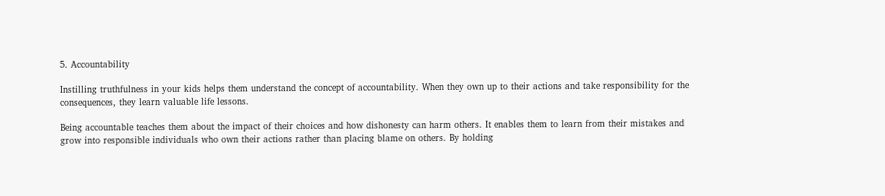5. Accountability

Instilling truthfulness in your kids helps them understand the concept of accountability. When they own up to their actions and take responsibility for the consequences, they learn valuable life lessons.

Being accountable teaches them about the impact of their choices and how dishonesty can harm others. It enables them to learn from their mistakes and grow into responsible individuals who own their actions rather than placing blame on others. By holding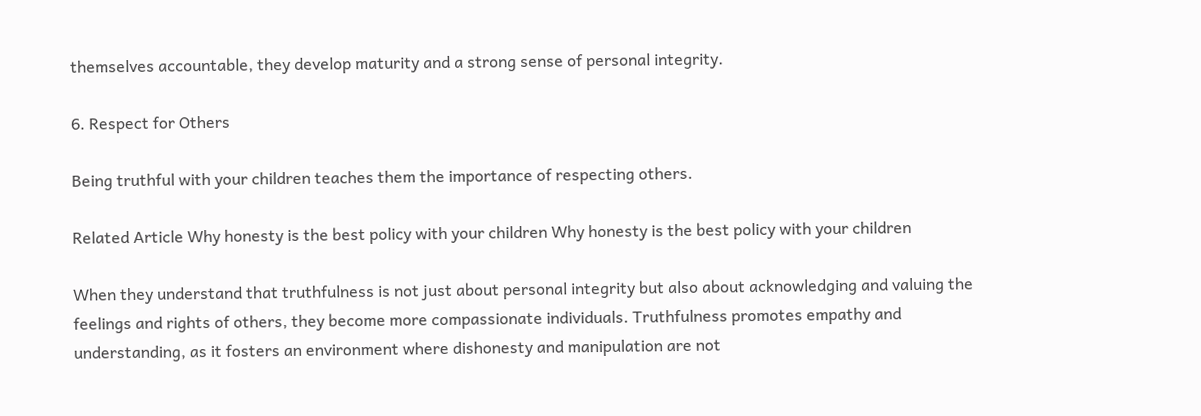themselves accountable, they develop maturity and a strong sense of personal integrity.

6. Respect for Others

Being truthful with your children teaches them the importance of respecting others.

Related Article Why honesty is the best policy with your children Why honesty is the best policy with your children

When they understand that truthfulness is not just about personal integrity but also about acknowledging and valuing the feelings and rights of others, they become more compassionate individuals. Truthfulness promotes empathy and understanding, as it fosters an environment where dishonesty and manipulation are not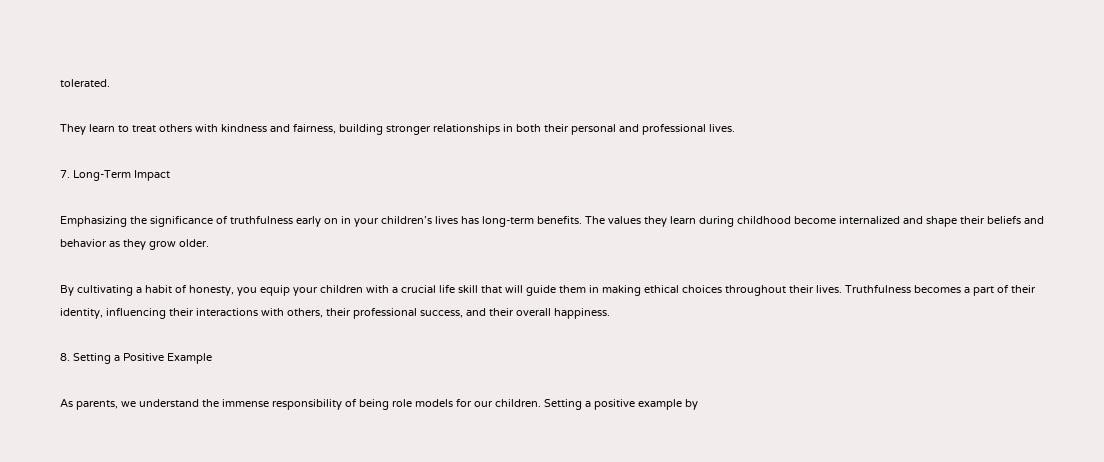tolerated.

They learn to treat others with kindness and fairness, building stronger relationships in both their personal and professional lives.

7. Long-Term Impact

Emphasizing the significance of truthfulness early on in your children’s lives has long-term benefits. The values they learn during childhood become internalized and shape their beliefs and behavior as they grow older.

By cultivating a habit of honesty, you equip your children with a crucial life skill that will guide them in making ethical choices throughout their lives. Truthfulness becomes a part of their identity, influencing their interactions with others, their professional success, and their overall happiness.

8. Setting a Positive Example

As parents, we understand the immense responsibility of being role models for our children. Setting a positive example by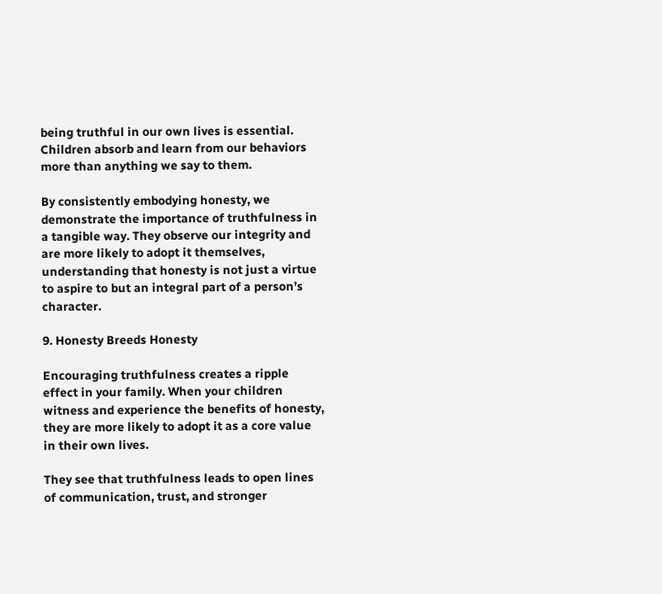being truthful in our own lives is essential. Children absorb and learn from our behaviors more than anything we say to them.

By consistently embodying honesty, we demonstrate the importance of truthfulness in a tangible way. They observe our integrity and are more likely to adopt it themselves, understanding that honesty is not just a virtue to aspire to but an integral part of a person’s character.

9. Honesty Breeds Honesty

Encouraging truthfulness creates a ripple effect in your family. When your children witness and experience the benefits of honesty, they are more likely to adopt it as a core value in their own lives.

They see that truthfulness leads to open lines of communication, trust, and stronger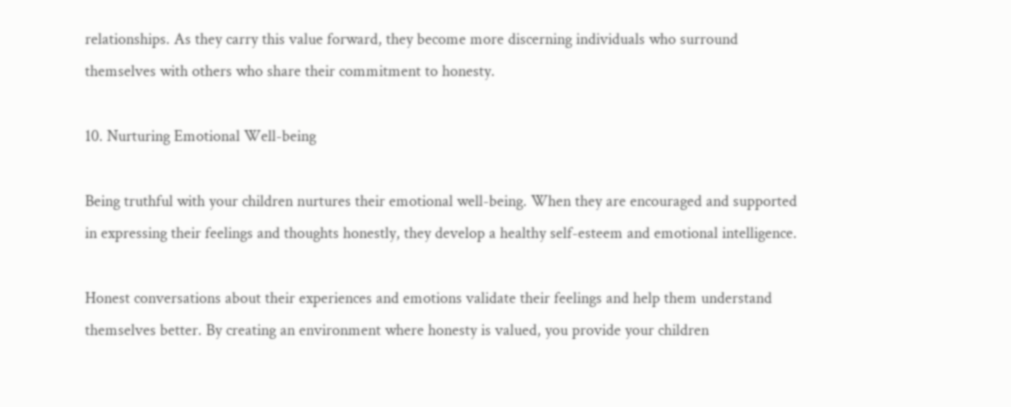relationships. As they carry this value forward, they become more discerning individuals who surround themselves with others who share their commitment to honesty.

10. Nurturing Emotional Well-being

Being truthful with your children nurtures their emotional well-being. When they are encouraged and supported in expressing their feelings and thoughts honestly, they develop a healthy self-esteem and emotional intelligence.

Honest conversations about their experiences and emotions validate their feelings and help them understand themselves better. By creating an environment where honesty is valued, you provide your children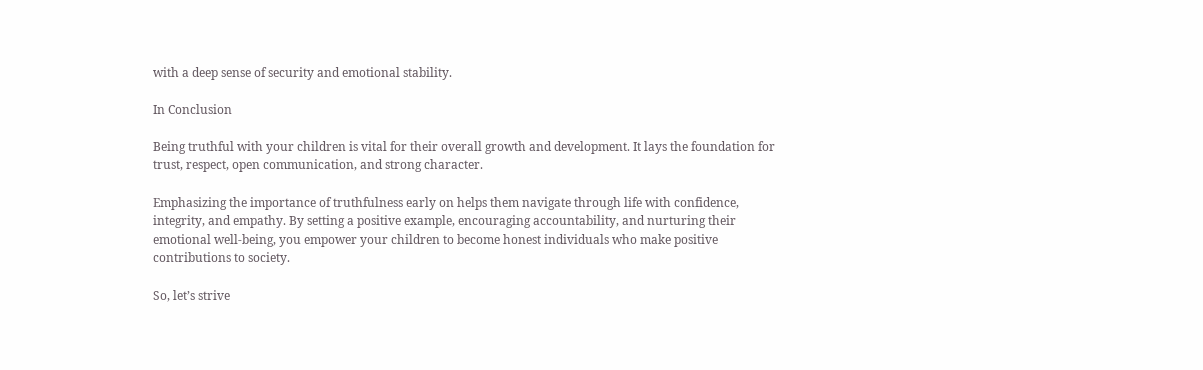with a deep sense of security and emotional stability.

In Conclusion

Being truthful with your children is vital for their overall growth and development. It lays the foundation for trust, respect, open communication, and strong character.

Emphasizing the importance of truthfulness early on helps them navigate through life with confidence, integrity, and empathy. By setting a positive example, encouraging accountability, and nurturing their emotional well-being, you empower your children to become honest individuals who make positive contributions to society.

So, let’s strive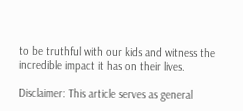to be truthful with our kids and witness the incredible impact it has on their lives.

Disclaimer: This article serves as general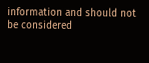information and should not be considered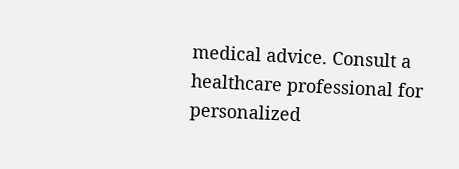medical advice. Consult a healthcare professional for personalized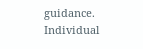guidance. Individual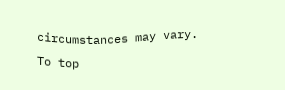circumstances may vary.
To top